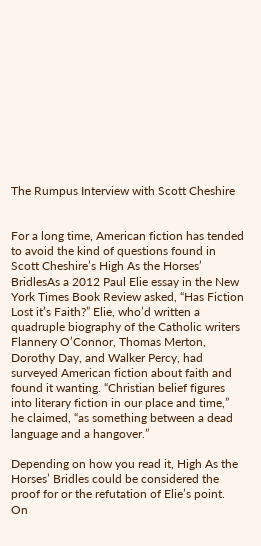The Rumpus Interview with Scott Cheshire


For a long time, American fiction has tended to avoid the kind of questions found in Scott Cheshire’s High As the Horses’ BridlesAs a 2012 Paul Elie essay in the New York Times Book Review asked, “Has Fiction Lost it’s Faith?” Elie, who’d written a quadruple biography of the Catholic writers Flannery O’Connor, Thomas Merton, Dorothy Day, and Walker Percy, had surveyed American fiction about faith and found it wanting. “Christian belief figures into literary fiction in our place and time,” he claimed, “as something between a dead language and a hangover.”

Depending on how you read it, High As the Horses’ Bridles could be considered the proof for or the refutation of Elie’s point. On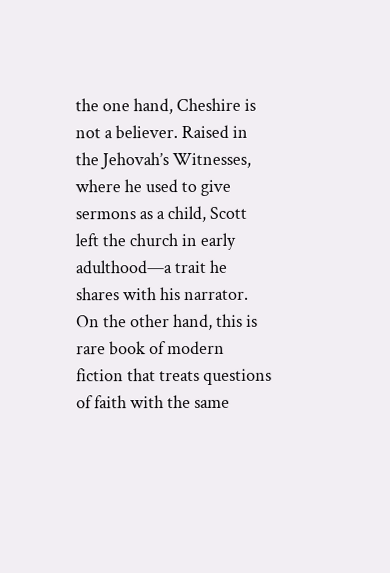the one hand, Cheshire is not a believer. Raised in the Jehovah’s Witnesses, where he used to give sermons as a child, Scott left the church in early adulthood—a trait he shares with his narrator. On the other hand, this is rare book of modern fiction that treats questions of faith with the same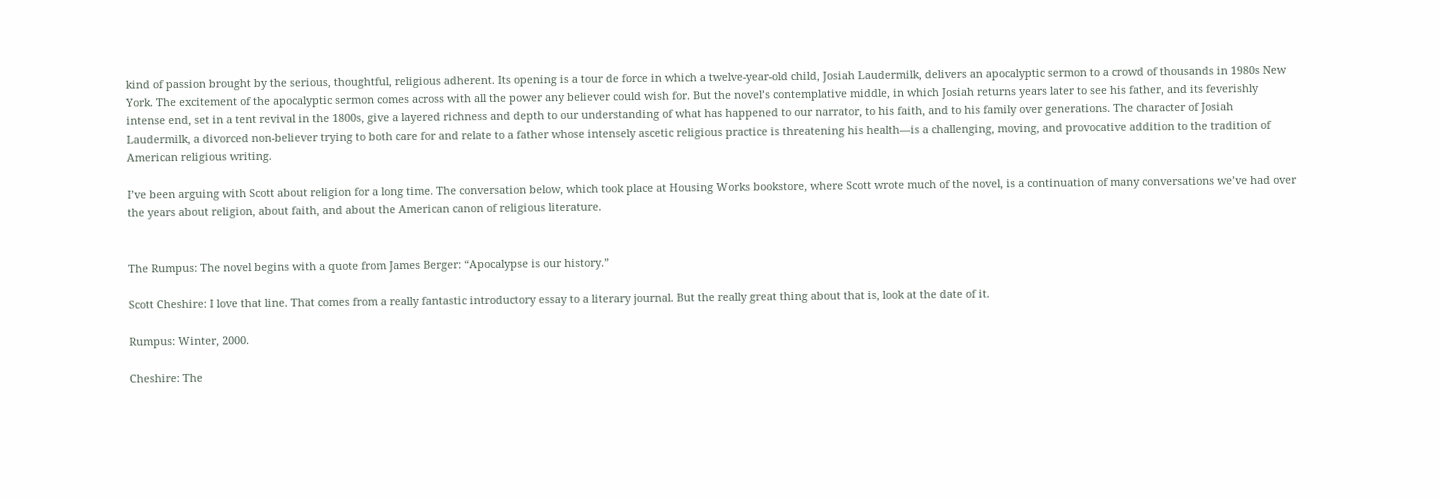kind of passion brought by the serious, thoughtful, religious adherent. Its opening is a tour de force in which a twelve-year-old child, Josiah Laudermilk, delivers an apocalyptic sermon to a crowd of thousands in 1980s New York. The excitement of the apocalyptic sermon comes across with all the power any believer could wish for. But the novel’s contemplative middle, in which Josiah returns years later to see his father, and its feverishly intense end, set in a tent revival in the 1800s, give a layered richness and depth to our understanding of what has happened to our narrator, to his faith, and to his family over generations. The character of Josiah Laudermilk, a divorced non-believer trying to both care for and relate to a father whose intensely ascetic religious practice is threatening his health—is a challenging, moving, and provocative addition to the tradition of American religious writing.

I’ve been arguing with Scott about religion for a long time. The conversation below, which took place at Housing Works bookstore, where Scott wrote much of the novel, is a continuation of many conversations we’ve had over the years about religion, about faith, and about the American canon of religious literature.


The Rumpus: The novel begins with a quote from James Berger: “Apocalypse is our history.”

Scott Cheshire: I love that line. That comes from a really fantastic introductory essay to a literary journal. But the really great thing about that is, look at the date of it.

Rumpus: Winter, 2000.

Cheshire: The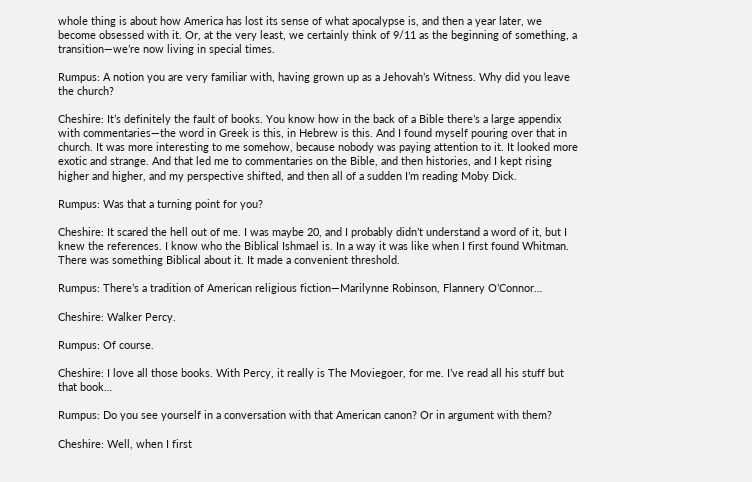whole thing is about how America has lost its sense of what apocalypse is, and then a year later, we become obsessed with it. Or, at the very least, we certainly think of 9/11 as the beginning of something, a transition—we’re now living in special times.

Rumpus: A notion you are very familiar with, having grown up as a Jehovah’s Witness. Why did you leave the church?

Cheshire: It’s definitely the fault of books. You know how in the back of a Bible there’s a large appendix with commentaries—the word in Greek is this, in Hebrew is this. And I found myself pouring over that in church. It was more interesting to me somehow, because nobody was paying attention to it. It looked more exotic and strange. And that led me to commentaries on the Bible, and then histories, and I kept rising higher and higher, and my perspective shifted, and then all of a sudden I’m reading Moby Dick.

Rumpus: Was that a turning point for you?

Cheshire: It scared the hell out of me. I was maybe 20, and I probably didn’t understand a word of it, but I knew the references. I know who the Biblical Ishmael is. In a way it was like when I first found Whitman. There was something Biblical about it. It made a convenient threshold.

Rumpus: There’s a tradition of American religious fiction—Marilynne Robinson, Flannery O’Connor…

Cheshire: Walker Percy.

Rumpus: Of course.

Cheshire: I love all those books. With Percy, it really is The Moviegoer, for me. I’ve read all his stuff but that book…

Rumpus: Do you see yourself in a conversation with that American canon? Or in argument with them?

Cheshire: Well, when I first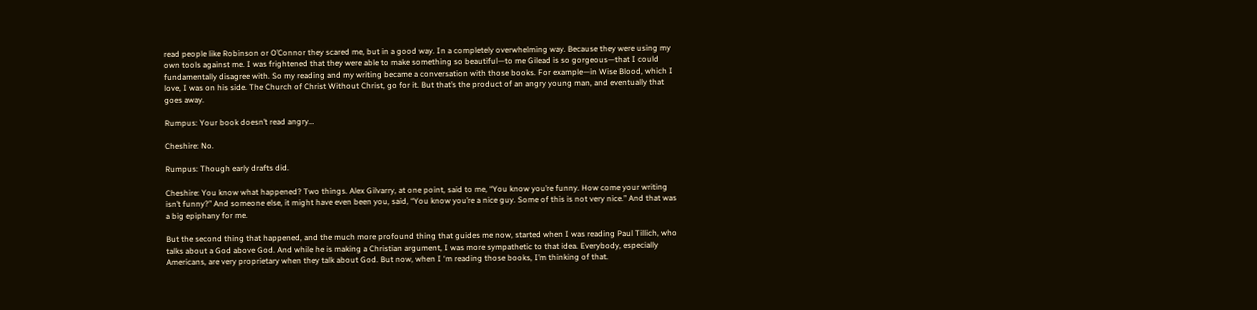read people like Robinson or O’Connor they scared me, but in a good way. In a completely overwhelming way. Because they were using my own tools against me. I was frightened that they were able to make something so beautiful—to me Gilead is so gorgeous—that I could fundamentally disagree with. So my reading and my writing became a conversation with those books. For example—in Wise Blood, which I love, I was on his side. The Church of Christ Without Christ, go for it. But that’s the product of an angry young man, and eventually that goes away.

Rumpus: Your book doesn’t read angry…

Cheshire: No.

Rumpus: Though early drafts did.

Cheshire: You know what happened? Two things. Alex Gilvarry, at one point, said to me, “You know you’re funny. How come your writing isn’t funny?” And someone else, it might have even been you, said, “You know you’re a nice guy. Some of this is not very nice.” And that was a big epiphany for me.

But the second thing that happened, and the much more profound thing that guides me now, started when I was reading Paul Tillich, who talks about a God above God. And while he is making a Christian argument, I was more sympathetic to that idea. Everybody, especially Americans, are very proprietary when they talk about God. But now, when I ‘m reading those books, I’m thinking of that.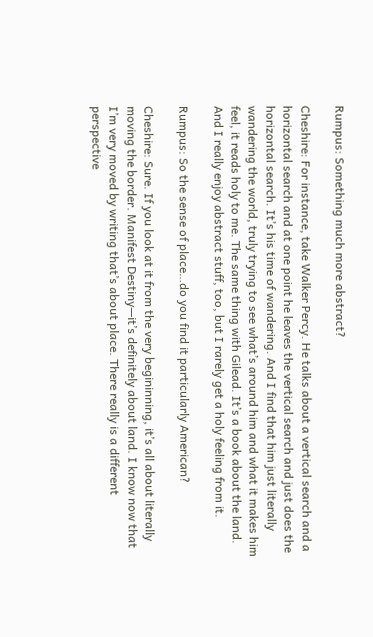Rumpus: Something much more abstract?

Cheshire: For instance, take Walker Percy. He talks about a vertical search and a horizontal search and at one point he leaves the vertical search and just does the horizontal search. It’s his time of wandering. And I find that him just literally wandering the world, truly trying to see what’s around him and what it makes him feel, it reads holy to me. The same thing with Gilead. It’s a book about the land. And I really enjoy abstract stuff, too, but I rarely get a holy feeling from it.

Rumpus: So the sense of place…do you find it particularly American?

Cheshire: Sure. If you look at it from the very begininning, it’s all about literally moving the border. Manifest Destiny—it’s definitely about land. I know now that I’m very moved by writing that’s about place. There really is a different perspective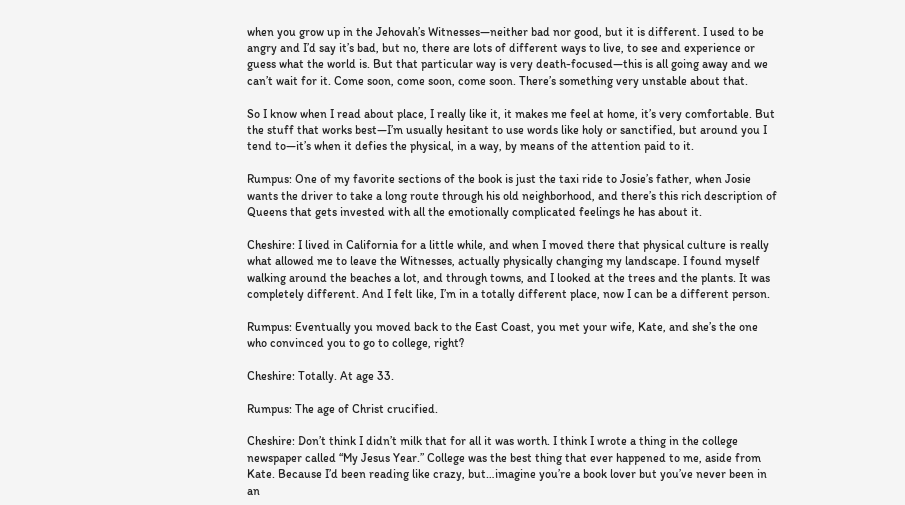when you grow up in the Jehovah’s Witnesses—neither bad nor good, but it is different. I used to be angry and I’d say it’s bad, but no, there are lots of different ways to live, to see and experience or guess what the world is. But that particular way is very death-focused—this is all going away and we can’t wait for it. Come soon, come soon, come soon. There’s something very unstable about that.

So I know when I read about place, I really like it, it makes me feel at home, it’s very comfortable. But the stuff that works best—I’m usually hesitant to use words like holy or sanctified, but around you I tend to—it’s when it defies the physical, in a way, by means of the attention paid to it.

Rumpus: One of my favorite sections of the book is just the taxi ride to Josie’s father, when Josie wants the driver to take a long route through his old neighborhood, and there’s this rich description of Queens that gets invested with all the emotionally complicated feelings he has about it.

Cheshire: I lived in California for a little while, and when I moved there that physical culture is really what allowed me to leave the Witnesses, actually physically changing my landscape. I found myself walking around the beaches a lot, and through towns, and I looked at the trees and the plants. It was completely different. And I felt like, I’m in a totally different place, now I can be a different person.

Rumpus: Eventually you moved back to the East Coast, you met your wife, Kate, and she’s the one who convinced you to go to college, right?

Cheshire: Totally. At age 33.

Rumpus: The age of Christ crucified.

Cheshire: Don’t think I didn’t milk that for all it was worth. I think I wrote a thing in the college newspaper called “My Jesus Year.” College was the best thing that ever happened to me, aside from Kate. Because I’d been reading like crazy, but…imagine you’re a book lover but you’ve never been in an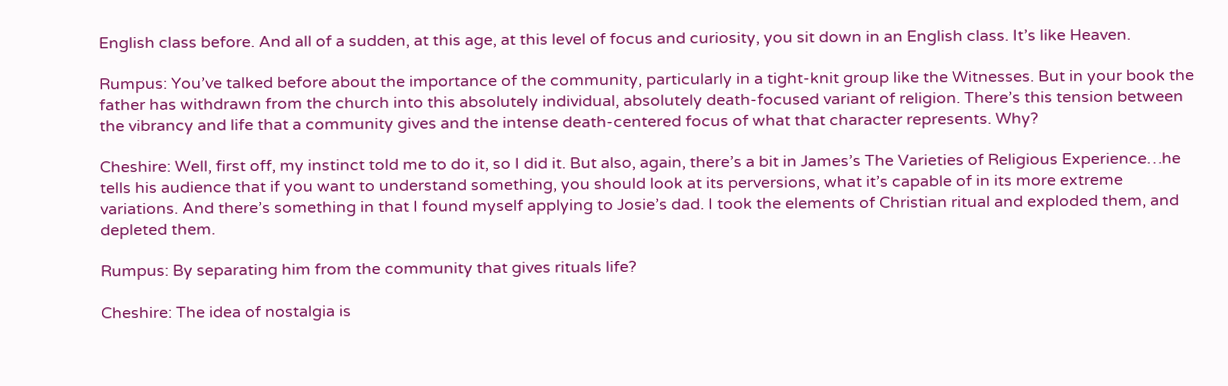English class before. And all of a sudden, at this age, at this level of focus and curiosity, you sit down in an English class. It’s like Heaven.

Rumpus: You’ve talked before about the importance of the community, particularly in a tight-knit group like the Witnesses. But in your book the father has withdrawn from the church into this absolutely individual, absolutely death-focused variant of religion. There’s this tension between the vibrancy and life that a community gives and the intense death-centered focus of what that character represents. Why?

Cheshire: Well, first off, my instinct told me to do it, so I did it. But also, again, there’s a bit in James’s The Varieties of Religious Experience…he tells his audience that if you want to understand something, you should look at its perversions, what it’s capable of in its more extreme variations. And there’s something in that I found myself applying to Josie’s dad. I took the elements of Christian ritual and exploded them, and depleted them.

Rumpus: By separating him from the community that gives rituals life?

Cheshire: The idea of nostalgia is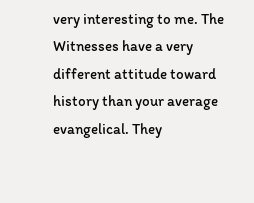very interesting to me. The Witnesses have a very different attitude toward history than your average evangelical. They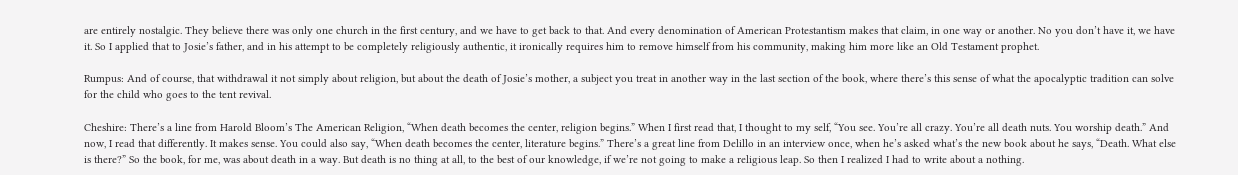are entirely nostalgic. They believe there was only one church in the first century, and we have to get back to that. And every denomination of American Protestantism makes that claim, in one way or another. No you don’t have it, we have it. So I applied that to Josie’s father, and in his attempt to be completely religiously authentic, it ironically requires him to remove himself from his community, making him more like an Old Testament prophet.

Rumpus: And of course, that withdrawal it not simply about religion, but about the death of Josie’s mother, a subject you treat in another way in the last section of the book, where there’s this sense of what the apocalyptic tradition can solve for the child who goes to the tent revival.

Cheshire: There’s a line from Harold Bloom’s The American Religion, “When death becomes the center, religion begins.” When I first read that, I thought to my self, “You see. You’re all crazy. You’re all death nuts. You worship death.” And now, I read that differently. It makes sense. You could also say, “When death becomes the center, literature begins.” There’s a great line from Delillo in an interview once, when he’s asked what’s the new book about he says, “Death. What else is there?” So the book, for me, was about death in a way. But death is no thing at all, to the best of our knowledge, if we’re not going to make a religious leap. So then I realized I had to write about a nothing.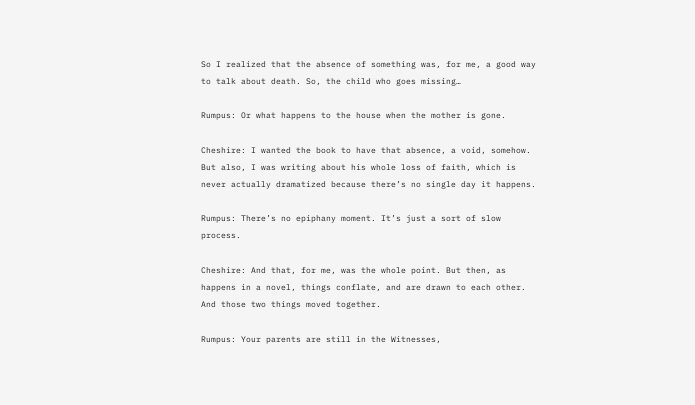So I realized that the absence of something was, for me, a good way to talk about death. So, the child who goes missing…

Rumpus: Or what happens to the house when the mother is gone.

Cheshire: I wanted the book to have that absence, a void, somehow. But also, I was writing about his whole loss of faith, which is never actually dramatized because there’s no single day it happens.

Rumpus: There’s no epiphany moment. It’s just a sort of slow process.

Cheshire: And that, for me, was the whole point. But then, as happens in a novel, things conflate, and are drawn to each other. And those two things moved together.

Rumpus: Your parents are still in the Witnesses,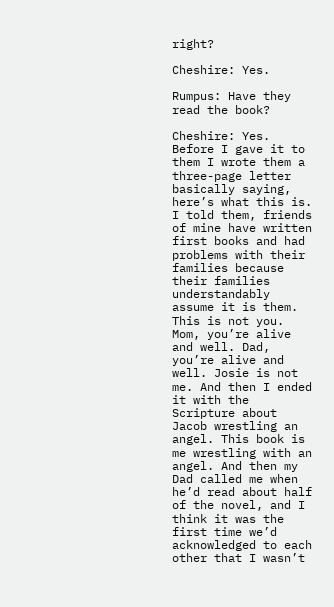right?

Cheshire: Yes.

Rumpus: Have they read the book?

Cheshire: Yes. Before I gave it to them I wrote them a three-page letter basically saying, here’s what this is. I told them, friends of mine have written first books and had problems with their families because their families understandably assume it is them. This is not you. Mom, you’re alive and well. Dad, you’re alive and well. Josie is not me. And then I ended it with the Scripture about Jacob wrestling an angel. This book is me wrestling with an angel. And then my Dad called me when he’d read about half of the novel, and I think it was the first time we’d acknowledged to each other that I wasn’t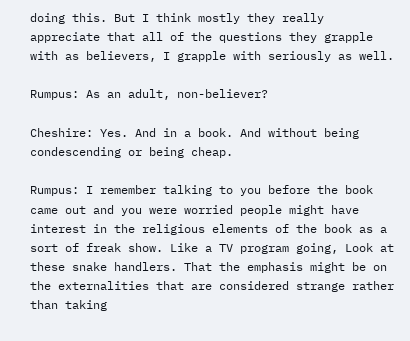doing this. But I think mostly they really appreciate that all of the questions they grapple with as believers, I grapple with seriously as well.

Rumpus: As an adult, non-believer?

Cheshire: Yes. And in a book. And without being condescending or being cheap.

Rumpus: I remember talking to you before the book came out and you were worried people might have interest in the religious elements of the book as a sort of freak show. Like a TV program going, Look at these snake handlers. That the emphasis might be on the externalities that are considered strange rather than taking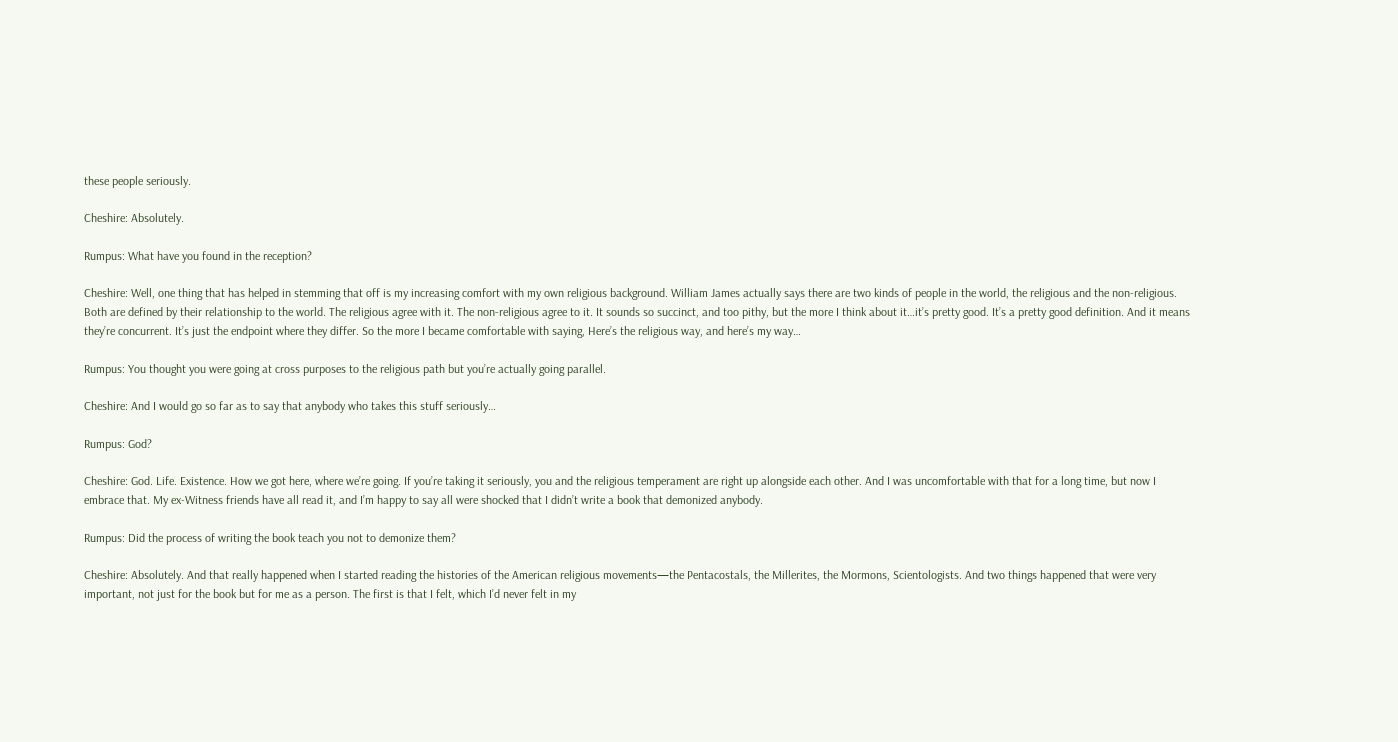these people seriously.

Cheshire: Absolutely.

Rumpus: What have you found in the reception?

Cheshire: Well, one thing that has helped in stemming that off is my increasing comfort with my own religious background. William James actually says there are two kinds of people in the world, the religious and the non-religious. Both are defined by their relationship to the world. The religious agree with it. The non-religious agree to it. It sounds so succinct, and too pithy, but the more I think about it…it’s pretty good. It’s a pretty good definition. And it means they’re concurrent. It’s just the endpoint where they differ. So the more I became comfortable with saying, Here’s the religious way, and here’s my way…

Rumpus: You thought you were going at cross purposes to the religious path but you’re actually going parallel.

Cheshire: And I would go so far as to say that anybody who takes this stuff seriously…

Rumpus: God?

Cheshire: God. Life. Existence. How we got here, where we’re going. If you’re taking it seriously, you and the religious temperament are right up alongside each other. And I was uncomfortable with that for a long time, but now I embrace that. My ex-Witness friends have all read it, and I’m happy to say all were shocked that I didn’t write a book that demonized anybody.

Rumpus: Did the process of writing the book teach you not to demonize them?

Cheshire: Absolutely. And that really happened when I started reading the histories of the American religious movements—the Pentacostals, the Millerites, the Mormons, Scientologists. And two things happened that were very important, not just for the book but for me as a person. The first is that I felt, which I’d never felt in my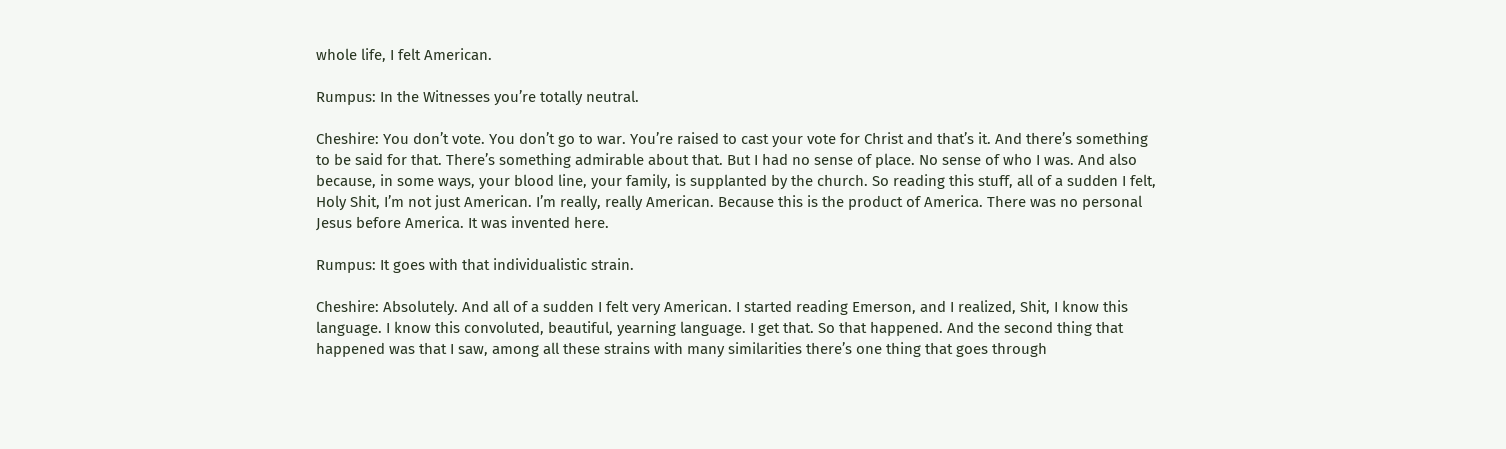whole life, I felt American.

Rumpus: In the Witnesses you’re totally neutral.

Cheshire: You don’t vote. You don’t go to war. You’re raised to cast your vote for Christ and that’s it. And there’s something to be said for that. There’s something admirable about that. But I had no sense of place. No sense of who I was. And also because, in some ways, your blood line, your family, is supplanted by the church. So reading this stuff, all of a sudden I felt, Holy Shit, I’m not just American. I’m really, really American. Because this is the product of America. There was no personal Jesus before America. It was invented here.

Rumpus: It goes with that individualistic strain.

Cheshire: Absolutely. And all of a sudden I felt very American. I started reading Emerson, and I realized, Shit, I know this language. I know this convoluted, beautiful, yearning language. I get that. So that happened. And the second thing that happened was that I saw, among all these strains with many similarities there’s one thing that goes through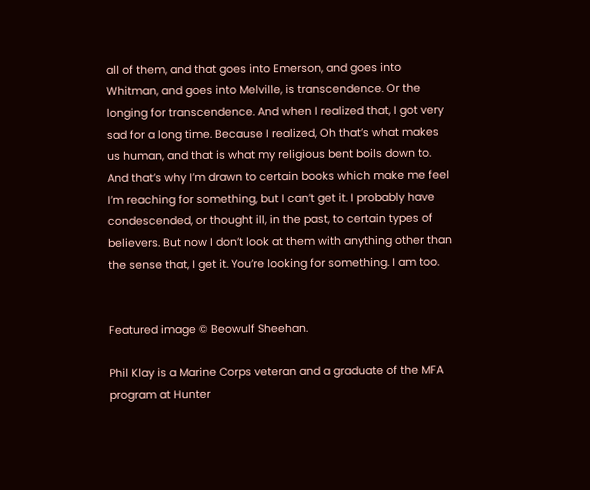all of them, and that goes into Emerson, and goes into Whitman, and goes into Melville, is transcendence. Or the longing for transcendence. And when I realized that, I got very sad for a long time. Because I realized, Oh that’s what makes us human, and that is what my religious bent boils down to. And that’s why I’m drawn to certain books which make me feel I’m reaching for something, but I can’t get it. I probably have condescended, or thought ill, in the past, to certain types of believers. But now I don’t look at them with anything other than the sense that, I get it. You’re looking for something. I am too.


Featured image © Beowulf Sheehan.

Phil Klay is a Marine Corps veteran and a graduate of the MFA program at Hunter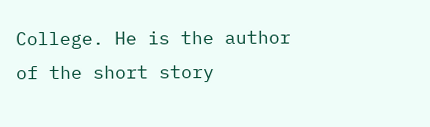College. He is the author of the short story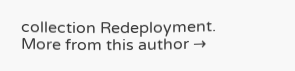collection Redeployment. More from this author →